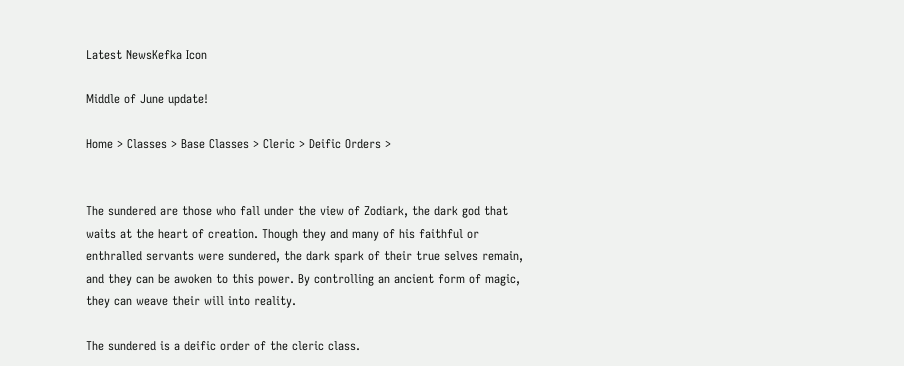Latest NewsKefka Icon

Middle of June update!

Home > Classes > Base Classes > Cleric > Deific Orders >


The sundered are those who fall under the view of Zodiark, the dark god that waits at the heart of creation. Though they and many of his faithful or enthralled servants were sundered, the dark spark of their true selves remain, and they can be awoken to this power. By controlling an ancient form of magic, they can weave their will into reality.

The sundered is a deific order of the cleric class.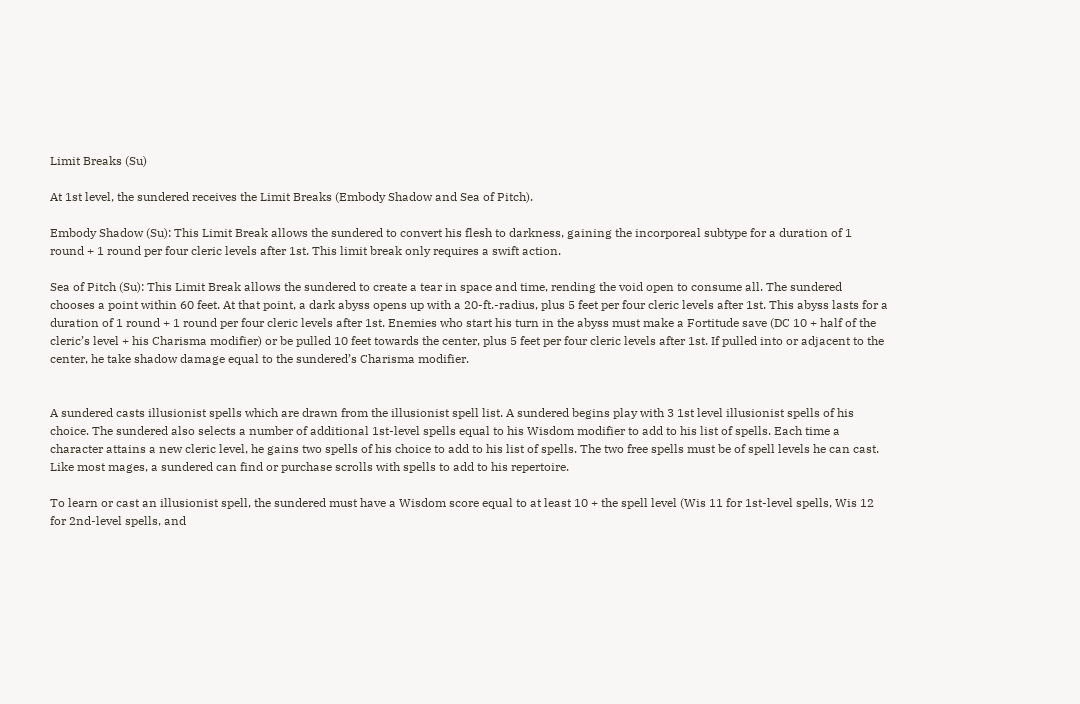Limit Breaks (Su)

At 1st level, the sundered receives the Limit Breaks (Embody Shadow and Sea of Pitch).

Embody Shadow (Su): This Limit Break allows the sundered to convert his flesh to darkness, gaining the incorporeal subtype for a duration of 1 round + 1 round per four cleric levels after 1st. This limit break only requires a swift action.

Sea of Pitch (Su): This Limit Break allows the sundered to create a tear in space and time, rending the void open to consume all. The sundered chooses a point within 60 feet. At that point, a dark abyss opens up with a 20-ft.-radius, plus 5 feet per four cleric levels after 1st. This abyss lasts for a duration of 1 round + 1 round per four cleric levels after 1st. Enemies who start his turn in the abyss must make a Fortitude save (DC 10 + half of the cleric’s level + his Charisma modifier) or be pulled 10 feet towards the center, plus 5 feet per four cleric levels after 1st. If pulled into or adjacent to the center, he take shadow damage equal to the sundered’s Charisma modifier.


A sundered casts illusionist spells which are drawn from the illusionist spell list. A sundered begins play with 3 1st level illusionist spells of his choice. The sundered also selects a number of additional 1st-level spells equal to his Wisdom modifier to add to his list of spells. Each time a character attains a new cleric level, he gains two spells of his choice to add to his list of spells. The two free spells must be of spell levels he can cast. Like most mages, a sundered can find or purchase scrolls with spells to add to his repertoire.

To learn or cast an illusionist spell, the sundered must have a Wisdom score equal to at least 10 + the spell level (Wis 11 for 1st-level spells, Wis 12 for 2nd-level spells, and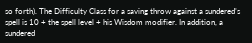so forth). The Difficulty Class for a saving throw against a sundered’s spell is 10 + the spell level + his Wisdom modifier. In addition, a sundered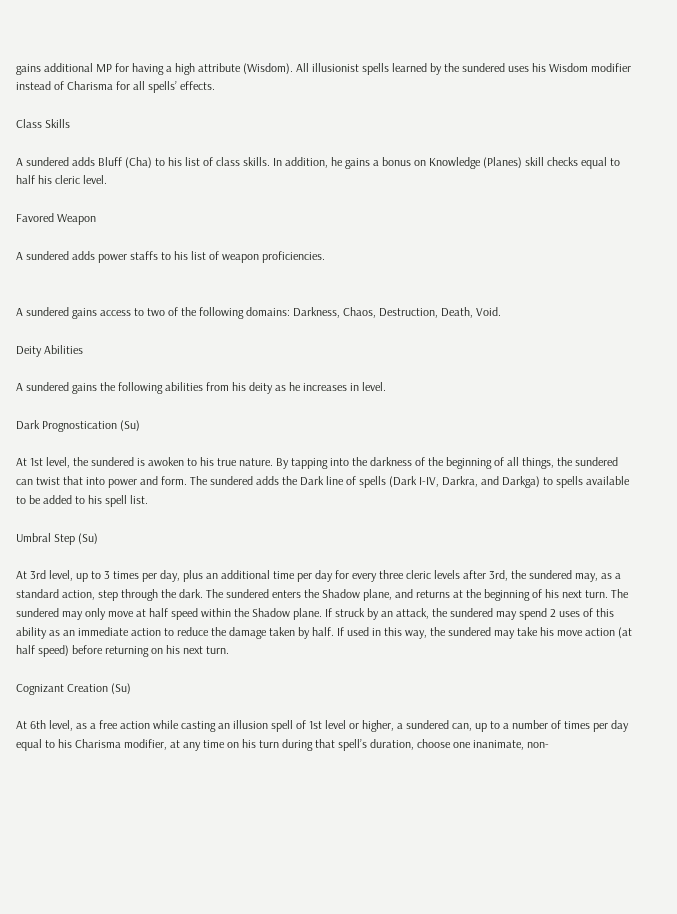gains additional MP for having a high attribute (Wisdom). All illusionist spells learned by the sundered uses his Wisdom modifier instead of Charisma for all spells’ effects.

Class Skills

A sundered adds Bluff (Cha) to his list of class skills. In addition, he gains a bonus on Knowledge (Planes) skill checks equal to half his cleric level.

Favored Weapon

A sundered adds power staffs to his list of weapon proficiencies.


A sundered gains access to two of the following domains: Darkness, Chaos, Destruction, Death, Void.

Deity Abilities

A sundered gains the following abilities from his deity as he increases in level.

Dark Prognostication (Su)

At 1st level, the sundered is awoken to his true nature. By tapping into the darkness of the beginning of all things, the sundered can twist that into power and form. The sundered adds the Dark line of spells (Dark I-IV, Darkra, and Darkga) to spells available to be added to his spell list.

Umbral Step (Su)

At 3rd level, up to 3 times per day, plus an additional time per day for every three cleric levels after 3rd, the sundered may, as a standard action, step through the dark. The sundered enters the Shadow plane, and returns at the beginning of his next turn. The sundered may only move at half speed within the Shadow plane. If struck by an attack, the sundered may spend 2 uses of this ability as an immediate action to reduce the damage taken by half. If used in this way, the sundered may take his move action (at half speed) before returning on his next turn.

Cognizant Creation (Su)

At 6th level, as a free action while casting an illusion spell of 1st level or higher, a sundered can, up to a number of times per day equal to his Charisma modifier, at any time on his turn during that spell’s duration, choose one inanimate, non-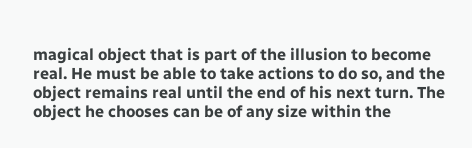magical object that is part of the illusion to become real. He must be able to take actions to do so, and the object remains real until the end of his next turn. The object he chooses can be of any size within the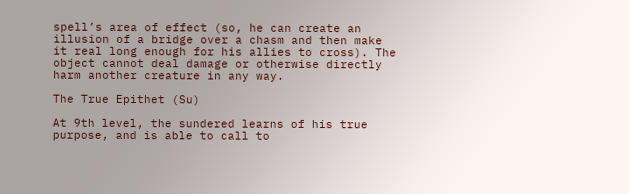spell’s area of effect (so, he can create an illusion of a bridge over a chasm and then make it real long enough for his allies to cross). The object cannot deal damage or otherwise directly harm another creature in any way.

The True Epithet (Su)

At 9th level, the sundered learns of his true purpose, and is able to call to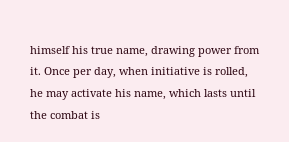himself his true name, drawing power from it. Once per day, when initiative is rolled, he may activate his name, which lasts until the combat is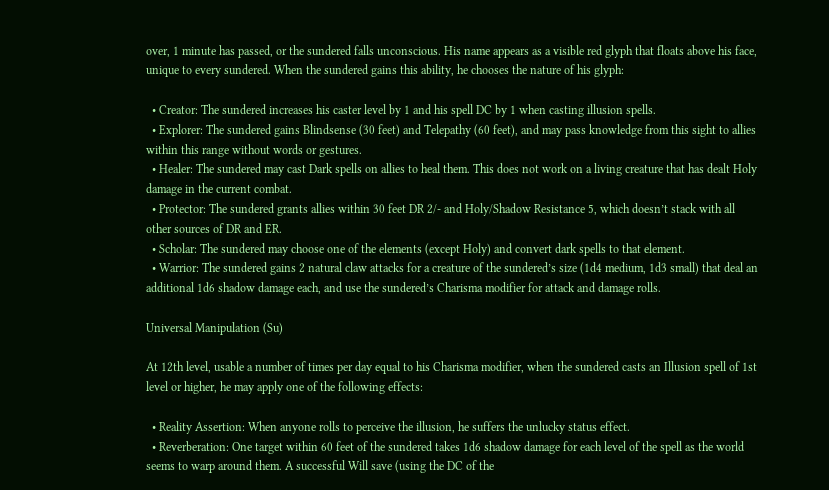over, 1 minute has passed, or the sundered falls unconscious. His name appears as a visible red glyph that floats above his face, unique to every sundered. When the sundered gains this ability, he chooses the nature of his glyph:

  • Creator: The sundered increases his caster level by 1 and his spell DC by 1 when casting illusion spells.
  • Explorer: The sundered gains Blindsense (30 feet) and Telepathy (60 feet), and may pass knowledge from this sight to allies within this range without words or gestures.
  • Healer: The sundered may cast Dark spells on allies to heal them. This does not work on a living creature that has dealt Holy damage in the current combat.
  • Protector: The sundered grants allies within 30 feet DR 2/- and Holy/Shadow Resistance 5, which doesn’t stack with all other sources of DR and ER.
  • Scholar: The sundered may choose one of the elements (except Holy) and convert dark spells to that element.
  • Warrior: The sundered gains 2 natural claw attacks for a creature of the sundered’s size (1d4 medium, 1d3 small) that deal an additional 1d6 shadow damage each, and use the sundered’s Charisma modifier for attack and damage rolls.

Universal Manipulation (Su)

At 12th level, usable a number of times per day equal to his Charisma modifier, when the sundered casts an Illusion spell of 1st level or higher, he may apply one of the following effects:

  • Reality Assertion: When anyone rolls to perceive the illusion, he suffers the unlucky status effect.
  • Reverberation: One target within 60 feet of the sundered takes 1d6 shadow damage for each level of the spell as the world seems to warp around them. A successful Will save (using the DC of the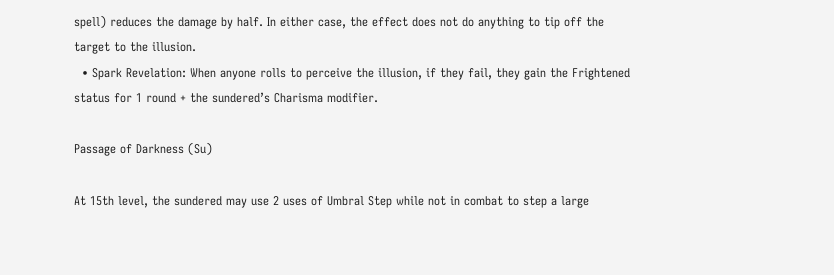spell) reduces the damage by half. In either case, the effect does not do anything to tip off the target to the illusion.
  • Spark Revelation: When anyone rolls to perceive the illusion, if they fail, they gain the Frightened status for 1 round + the sundered’s Charisma modifier.

Passage of Darkness (Su)

At 15th level, the sundered may use 2 uses of Umbral Step while not in combat to step a large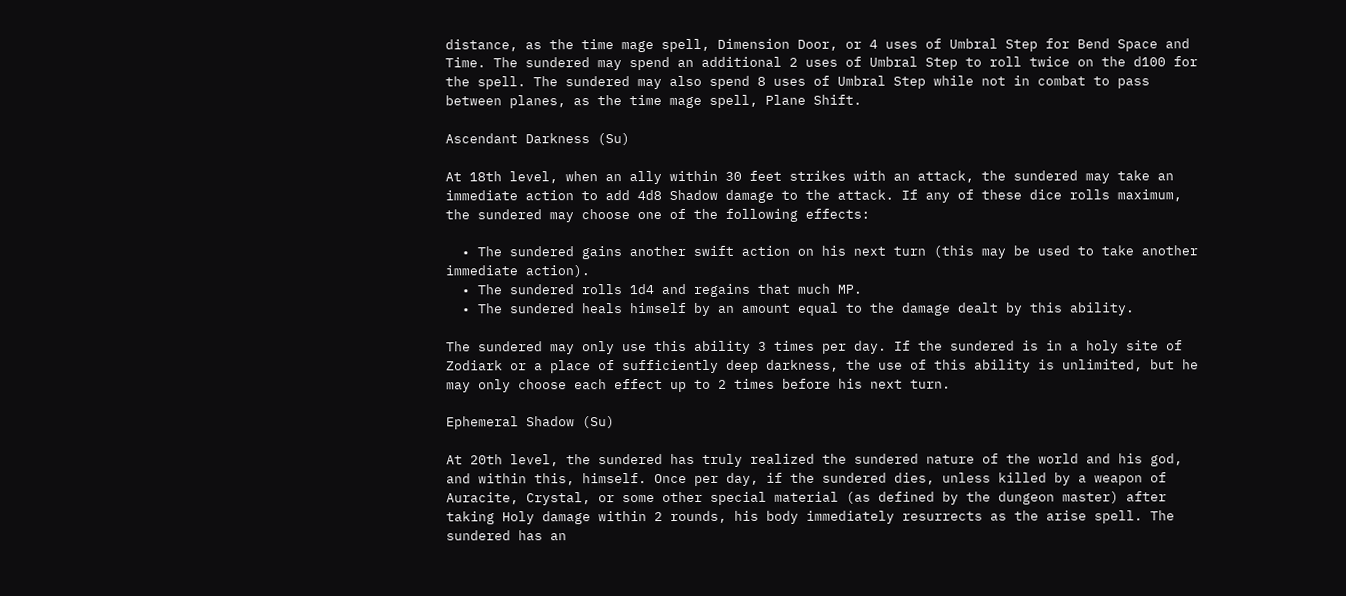distance, as the time mage spell, Dimension Door, or 4 uses of Umbral Step for Bend Space and Time. The sundered may spend an additional 2 uses of Umbral Step to roll twice on the d100 for the spell. The sundered may also spend 8 uses of Umbral Step while not in combat to pass between planes, as the time mage spell, Plane Shift.

Ascendant Darkness (Su)

At 18th level, when an ally within 30 feet strikes with an attack, the sundered may take an immediate action to add 4d8 Shadow damage to the attack. If any of these dice rolls maximum, the sundered may choose one of the following effects:

  • The sundered gains another swift action on his next turn (this may be used to take another immediate action).
  • The sundered rolls 1d4 and regains that much MP.
  • The sundered heals himself by an amount equal to the damage dealt by this ability.

The sundered may only use this ability 3 times per day. If the sundered is in a holy site of Zodiark or a place of sufficiently deep darkness, the use of this ability is unlimited, but he may only choose each effect up to 2 times before his next turn.

Ephemeral Shadow (Su)

At 20th level, the sundered has truly realized the sundered nature of the world and his god, and within this, himself. Once per day, if the sundered dies, unless killed by a weapon of Auracite, Crystal, or some other special material (as defined by the dungeon master) after taking Holy damage within 2 rounds, his body immediately resurrects as the arise spell. The sundered has an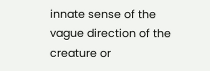innate sense of the vague direction of the creature or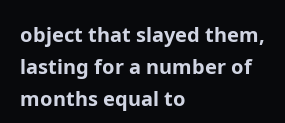object that slayed them, lasting for a number of months equal to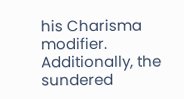his Charisma modifier. Additionally, the sundered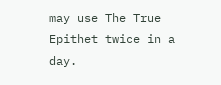may use The True Epithet twice in a day.